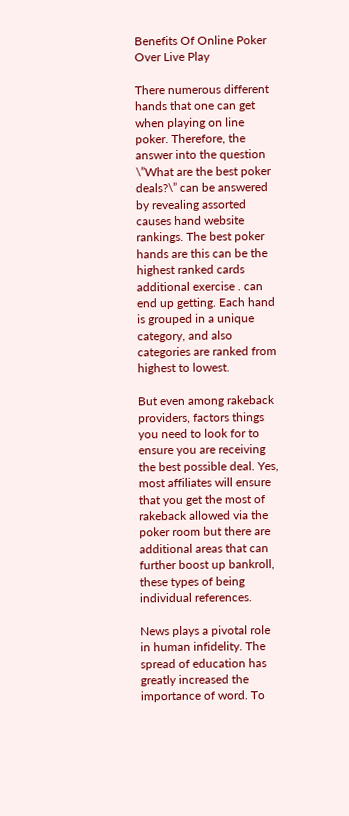Benefits Of Online Poker Over Live Play

There numerous different hands that one can get when playing on line poker. Therefore, the answer into the question \”What are the best poker deals?\” can be answered by revealing assorted causes hand website rankings. The best poker hands are this can be the highest ranked cards additional exercise . can end up getting. Each hand is grouped in a unique category, and also categories are ranked from highest to lowest.

But even among rakeback providers, factors things you need to look for to ensure you are receiving the best possible deal. Yes, most affiliates will ensure that you get the most of rakeback allowed via the poker room but there are additional areas that can further boost up bankroll, these types of being individual references.

News plays a pivotal role in human infidelity. The spread of education has greatly increased the importance of word. To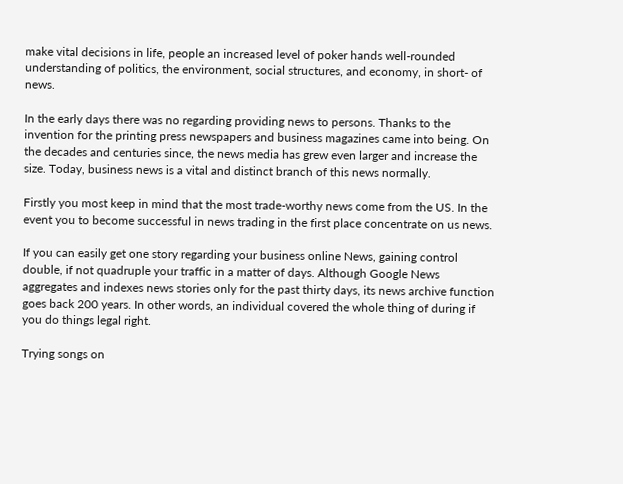make vital decisions in life, people an increased level of poker hands well-rounded understanding of politics, the environment, social structures, and economy, in short- of news.

In the early days there was no regarding providing news to persons. Thanks to the invention for the printing press newspapers and business magazines came into being. On the decades and centuries since, the news media has grew even larger and increase the size. Today, business news is a vital and distinct branch of this news normally.

Firstly you most keep in mind that the most trade-worthy news come from the US. In the event you to become successful in news trading in the first place concentrate on us news.

If you can easily get one story regarding your business online News, gaining control double, if not quadruple your traffic in a matter of days. Although Google News aggregates and indexes news stories only for the past thirty days, its news archive function goes back 200 years. In other words, an individual covered the whole thing of during if you do things legal right.

Trying songs on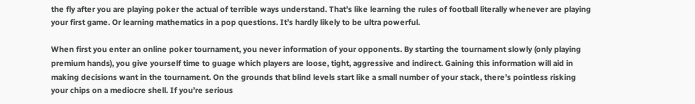the fly after you are playing poker the actual of terrible ways understand. That’s like learning the rules of football literally whenever are playing your first game. Or learning mathematics in a pop questions. It’s hardly likely to be ultra powerful.

When first you enter an online poker tournament, you never information of your opponents. By starting the tournament slowly (only playing premium hands), you give yourself time to guage which players are loose, tight, aggressive and indirect. Gaining this information will aid in making decisions want in the tournament. On the grounds that blind levels start like a small number of your stack, there’s pointless risking your chips on a mediocre shell. If you’re serious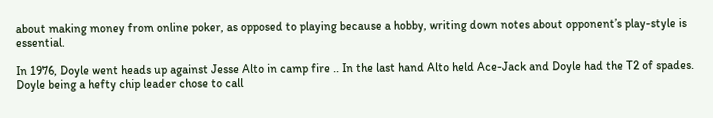about making money from online poker, as opposed to playing because a hobby, writing down notes about opponent’s play-style is essential.

In 1976, Doyle went heads up against Jesse Alto in camp fire .. In the last hand Alto held Ace-Jack and Doyle had the T2 of spades. Doyle being a hefty chip leader chose to call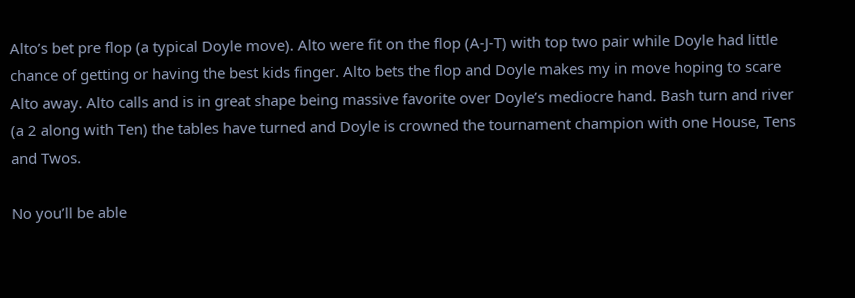Alto’s bet pre flop (a typical Doyle move). Alto were fit on the flop (A-J-T) with top two pair while Doyle had little chance of getting or having the best kids finger. Alto bets the flop and Doyle makes my in move hoping to scare Alto away. Alto calls and is in great shape being massive favorite over Doyle’s mediocre hand. Bash turn and river (a 2 along with Ten) the tables have turned and Doyle is crowned the tournament champion with one House, Tens and Twos.

No you’ll be able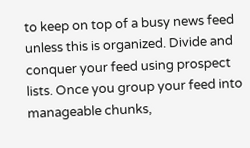to keep on top of a busy news feed unless this is organized. Divide and conquer your feed using prospect lists. Once you group your feed into manageable chunks,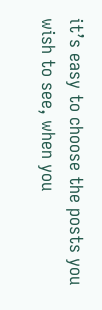it’s easy to choose the posts you wish to see, when you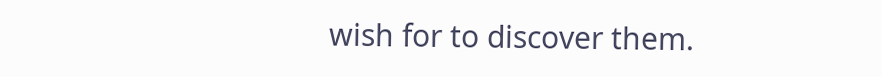wish for to discover them.